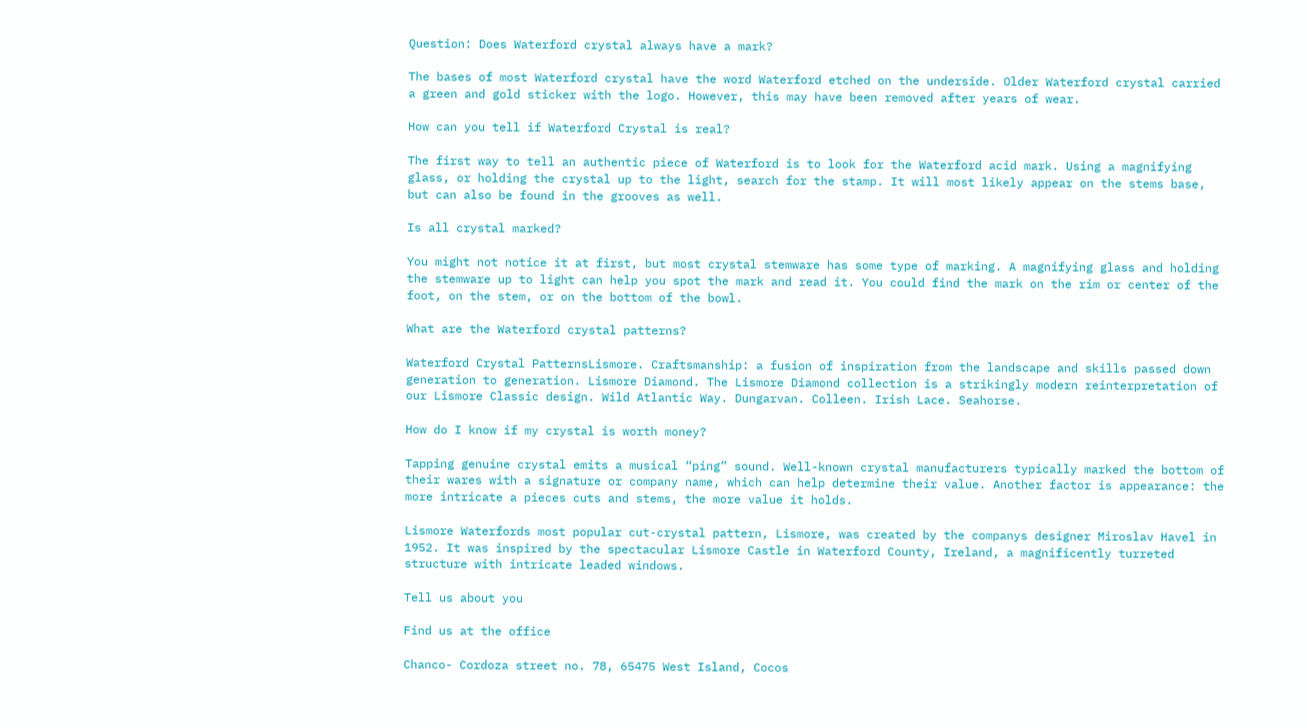Question: Does Waterford crystal always have a mark?

The bases of most Waterford crystal have the word Waterford etched on the underside. Older Waterford crystal carried a green and gold sticker with the logo. However, this may have been removed after years of wear.

How can you tell if Waterford Crystal is real?

The first way to tell an authentic piece of Waterford is to look for the Waterford acid mark. Using a magnifying glass, or holding the crystal up to the light, search for the stamp. It will most likely appear on the stems base, but can also be found in the grooves as well.

Is all crystal marked?

You might not notice it at first, but most crystal stemware has some type of marking. A magnifying glass and holding the stemware up to light can help you spot the mark and read it. You could find the mark on the rim or center of the foot, on the stem, or on the bottom of the bowl.

What are the Waterford crystal patterns?

Waterford Crystal PatternsLismore. Craftsmanship: a fusion of inspiration from the landscape and skills passed down generation to generation. Lismore Diamond. The Lismore Diamond collection is a strikingly modern reinterpretation of our Lismore Classic design. Wild Atlantic Way. Dungarvan. Colleen. Irish Lace. Seahorse.

How do I know if my crystal is worth money?

Tapping genuine crystal emits a musical “ping” sound. Well-known crystal manufacturers typically marked the bottom of their wares with a signature or company name, which can help determine their value. Another factor is appearance: the more intricate a pieces cuts and stems, the more value it holds.

Lismore Waterfords most popular cut-crystal pattern, Lismore, was created by the companys designer Miroslav Havel in 1952. It was inspired by the spectacular Lismore Castle in Waterford County, Ireland, a magnificently turreted structure with intricate leaded windows.

Tell us about you

Find us at the office

Chanco- Cordoza street no. 78, 65475 West Island, Cocos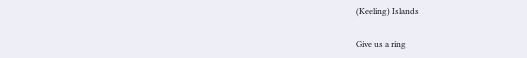(Keeling) Islands

Give us a ring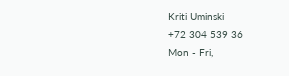Kriti Uminski
+72 304 539 36
Mon - Fri,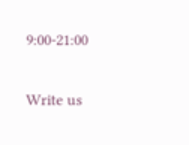9:00-21:00

Write us